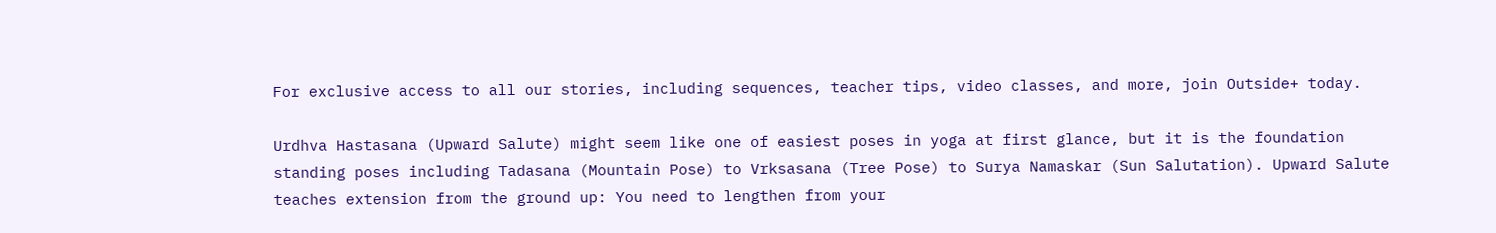For exclusive access to all our stories, including sequences, teacher tips, video classes, and more, join Outside+ today.

Urdhva Hastasana (Upward Salute) might seem like one of easiest poses in yoga at first glance, but it is the foundation standing poses including Tadasana (Mountain Pose) to Vrksasana (Tree Pose) to Surya Namaskar (Sun Salutation). Upward Salute teaches extension from the ground up: You need to lengthen from your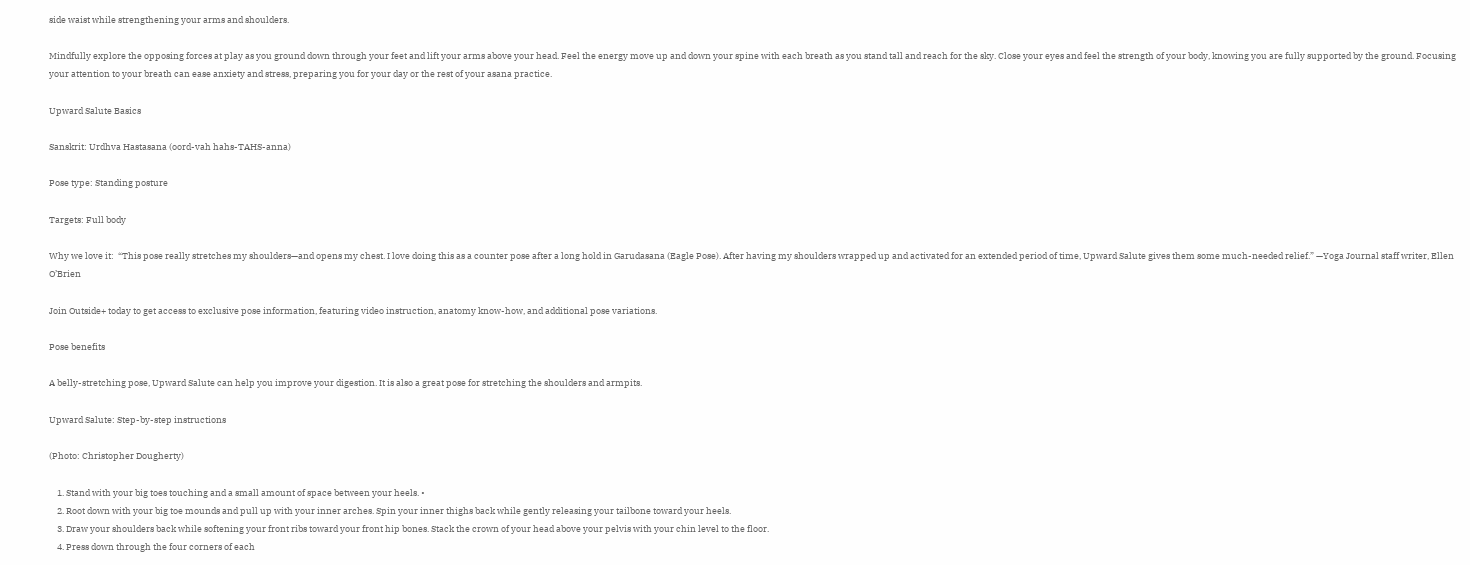side waist while strengthening your arms and shoulders.

Mindfully explore the opposing forces at play as you ground down through your feet and lift your arms above your head. Feel the energy move up and down your spine with each breath as you stand tall and reach for the sky. Close your eyes and feel the strength of your body, knowing you are fully supported by the ground. Focusing your attention to your breath can ease anxiety and stress, preparing you for your day or the rest of your asana practice.

Upward Salute Basics

Sanskrit: Urdhva Hastasana (oord-vah hahs-TAHS-anna)

Pose type: Standing posture

Targets: Full body

Why we love it:  “This pose really stretches my shoulders—and opens my chest. I love doing this as a counter pose after a long hold in Garudasana (Eagle Pose). After having my shoulders wrapped up and activated for an extended period of time, Upward Salute gives them some much-needed relief.” —Yoga Journal staff writer, Ellen O’Brien

Join Outside+ today to get access to exclusive pose information, featuring video instruction, anatomy know-how, and additional pose variations.

Pose benefits

A belly-stretching pose, Upward Salute can help you improve your digestion. It is also a great pose for stretching the shoulders and armpits.

Upward Salute: Step-by-step instructions

(Photo: Christopher Dougherty)

    1. Stand with your big toes touching and a small amount of space between your heels. •
    2. Root down with your big toe mounds and pull up with your inner arches. Spin your inner thighs back while gently releasing your tailbone toward your heels.
    3. Draw your shoulders back while softening your front ribs toward your front hip bones. Stack the crown of your head above your pelvis with your chin level to the floor.
    4. Press down through the four corners of each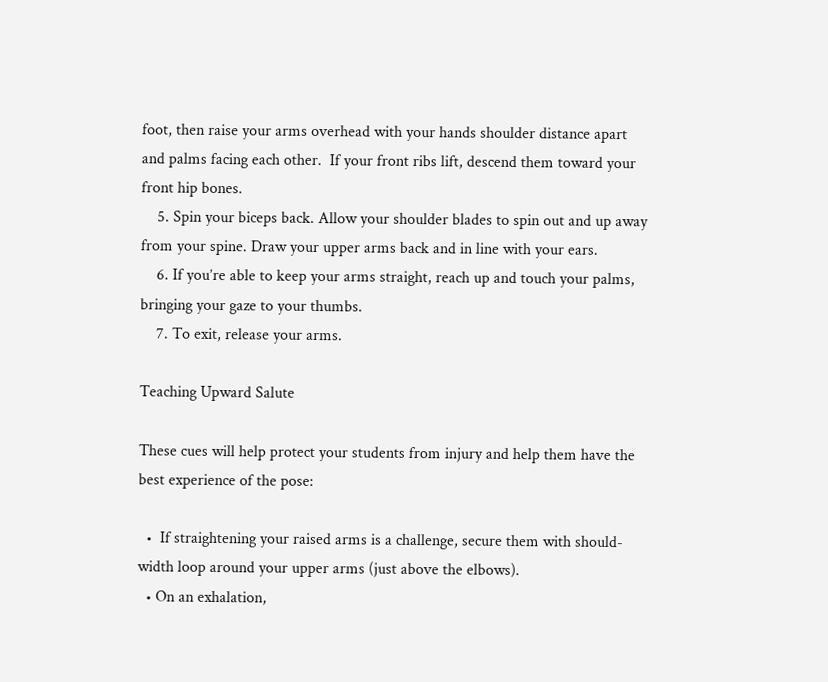foot, then raise your arms overhead with your hands shoulder distance apart and palms facing each other.  If your front ribs lift, descend them toward your front hip bones.
    5. Spin your biceps back. Allow your shoulder blades to spin out and up away from your spine. Draw your upper arms back and in line with your ears.
    6. If you’re able to keep your arms straight, reach up and touch your palms, bringing your gaze to your thumbs.
    7. To exit, release your arms.

Teaching Upward Salute

These cues will help protect your students from injury and help them have the best experience of the pose:

  •  If straightening your raised arms is a challenge, secure them with should-width loop around your upper arms (just above the elbows).
  • On an exhalation,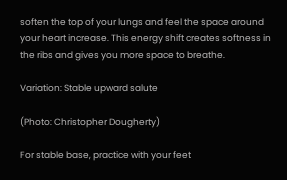soften the top of your lungs and feel the space around your heart increase. This energy shift creates softness in the ribs and gives you more space to breathe.

Variation: Stable upward salute

(Photo: Christopher Dougherty)

For stable base, practice with your feet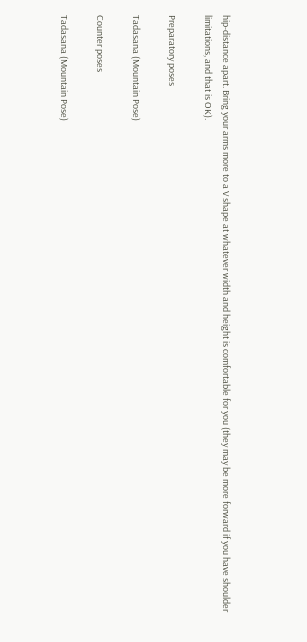hip-distance apart. Bring your arms more to a V shape at whatever width and height is comfortable for you (they may be more forward if you have shoulder limitations, and that is OK).

Preparatory poses

Tadasana (Mountain Pose)

Counter poses

Tadasana (Mountain Pose)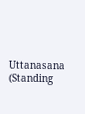Uttanasana (Standing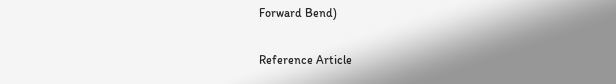Forward Bend)

Reference Article